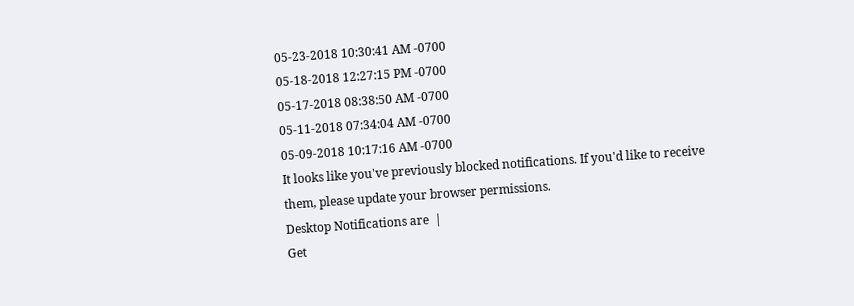05-23-2018 10:30:41 AM -0700
05-18-2018 12:27:15 PM -0700
05-17-2018 08:38:50 AM -0700
05-11-2018 07:34:04 AM -0700
05-09-2018 10:17:16 AM -0700
It looks like you've previously blocked notifications. If you'd like to receive them, please update your browser permissions.
Desktop Notifications are  |
Get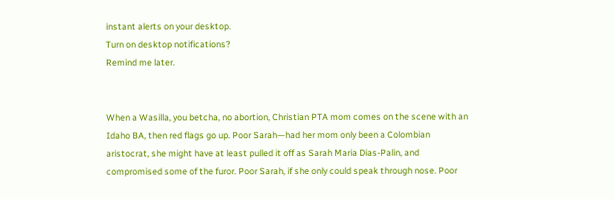instant alerts on your desktop.
Turn on desktop notifications?
Remind me later.


When a Wasilla, you betcha, no abortion, Christian PTA mom comes on the scene with an Idaho BA, then red flags go up. Poor Sarah—had her mom only been a Colombian aristocrat, she might have at least pulled it off as Sarah Maria Dias-Palin, and compromised some of the furor. Poor Sarah, if she only could speak through nose. Poor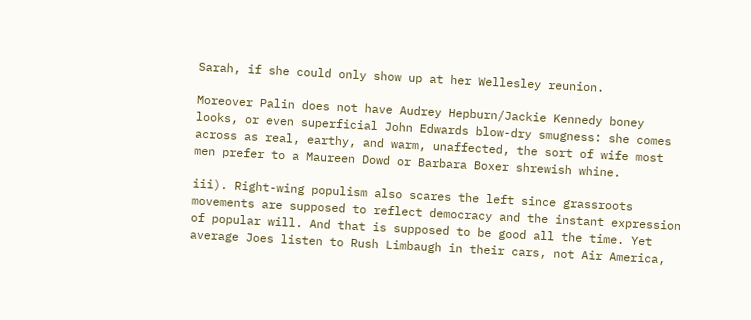Sarah, if she could only show up at her Wellesley reunion.

Moreover Palin does not have Audrey Hepburn/Jackie Kennedy boney looks, or even superficial John Edwards blow-dry smugness: she comes across as real, earthy, and warm, unaffected, the sort of wife most men prefer to a Maureen Dowd or Barbara Boxer shrewish whine.

iii). Right-wing populism also scares the left since grassroots movements are supposed to reflect democracy and the instant expression of popular will. And that is supposed to be good all the time. Yet average Joes listen to Rush Limbaugh in their cars, not Air America,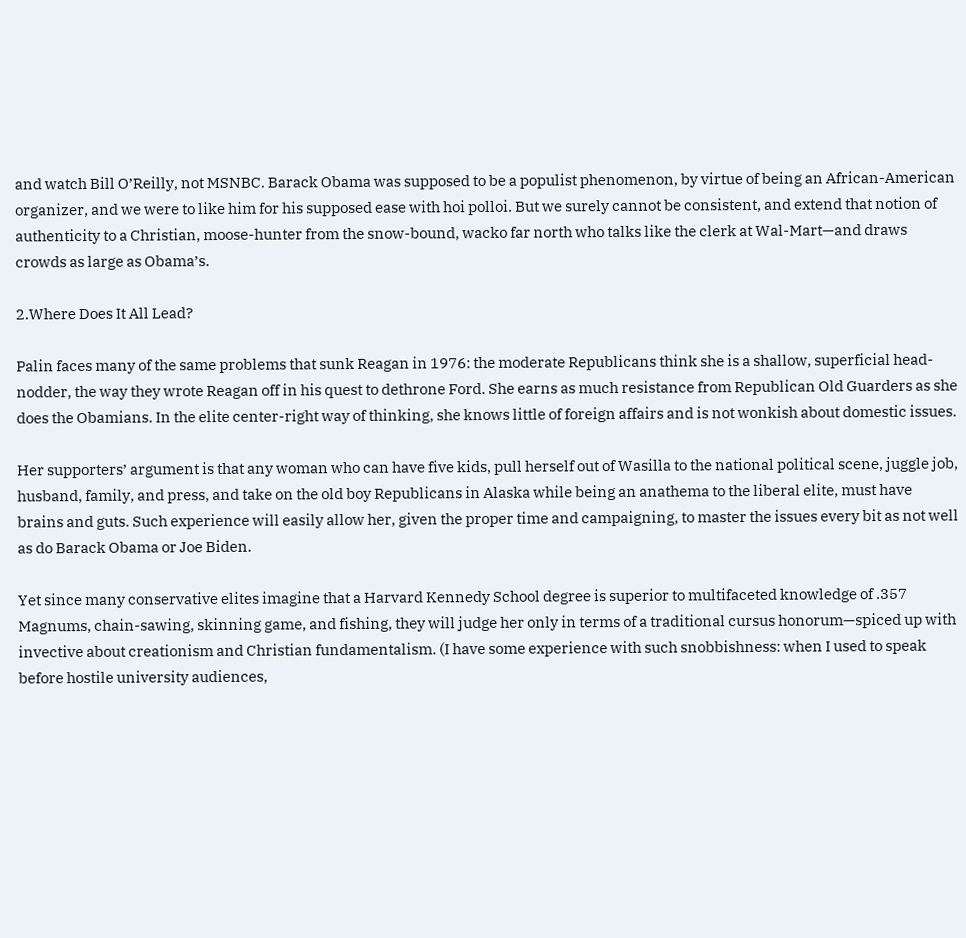and watch Bill O’Reilly, not MSNBC. Barack Obama was supposed to be a populist phenomenon, by virtue of being an African-American organizer, and we were to like him for his supposed ease with hoi polloi. But we surely cannot be consistent, and extend that notion of authenticity to a Christian, moose-hunter from the snow-bound, wacko far north who talks like the clerk at Wal-Mart—and draws crowds as large as Obama’s.

2.Where Does It All Lead?

Palin faces many of the same problems that sunk Reagan in 1976: the moderate Republicans think she is a shallow, superficial head-nodder, the way they wrote Reagan off in his quest to dethrone Ford. She earns as much resistance from Republican Old Guarders as she does the Obamians. In the elite center-right way of thinking, she knows little of foreign affairs and is not wonkish about domestic issues.

Her supporters’ argument is that any woman who can have five kids, pull herself out of Wasilla to the national political scene, juggle job, husband, family, and press, and take on the old boy Republicans in Alaska while being an anathema to the liberal elite, must have brains and guts. Such experience will easily allow her, given the proper time and campaigning, to master the issues every bit as not well as do Barack Obama or Joe Biden.

Yet since many conservative elites imagine that a Harvard Kennedy School degree is superior to multifaceted knowledge of .357 Magnums, chain-sawing, skinning game, and fishing, they will judge her only in terms of a traditional cursus honorum—spiced up with invective about creationism and Christian fundamentalism. (I have some experience with such snobbishness: when I used to speak before hostile university audiences,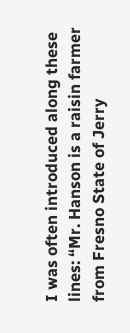I was often introduced along these lines: “Mr. Hanson is a raisin farmer from Fresno State of Jerry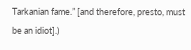Tarkanian fame.” [and therefore, presto, must be an idiot].)